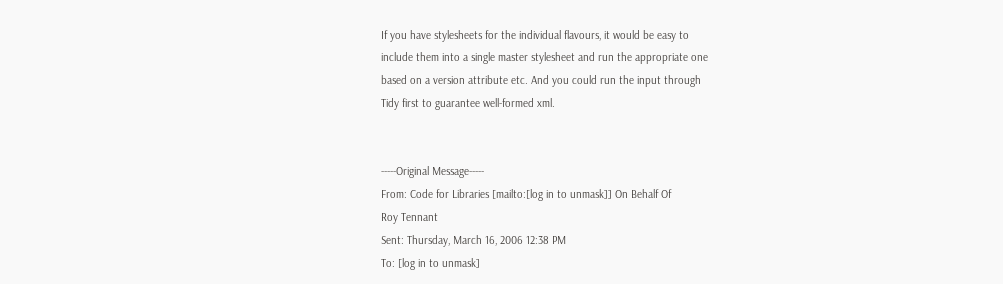If you have stylesheets for the individual flavours, it would be easy to
include them into a single master stylesheet and run the appropriate one
based on a version attribute etc. And you could run the input through
Tidy first to guarantee well-formed xml.


-----Original Message-----
From: Code for Libraries [mailto:[log in to unmask]] On Behalf Of
Roy Tennant
Sent: Thursday, March 16, 2006 12:38 PM
To: [log in to unmask]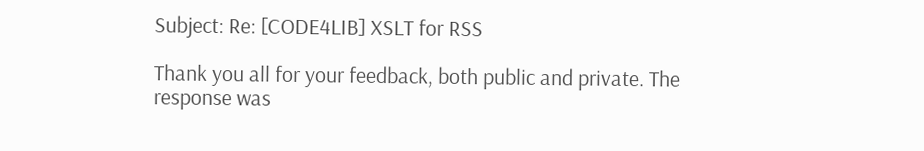Subject: Re: [CODE4LIB] XSLT for RSS

Thank you all for your feedback, both public and private. The
response was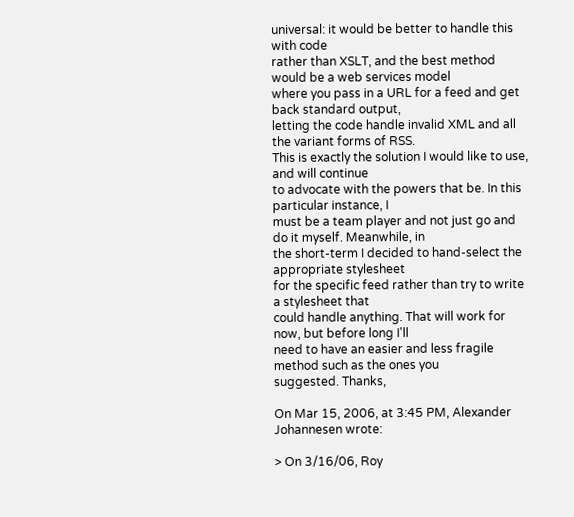universal: it would be better to handle this with code
rather than XSLT, and the best method would be a web services model
where you pass in a URL for a feed and get back standard output,
letting the code handle invalid XML and all the variant forms of RSS.
This is exactly the solution I would like to use, and will continue
to advocate with the powers that be. In this particular instance, I
must be a team player and not just go and do it myself. Meanwhile, in
the short-term I decided to hand-select the appropriate stylesheet
for the specific feed rather than try to write a stylesheet that
could handle anything. That will work for now, but before long I'll
need to have an easier and less fragile method such as the ones you
suggested. Thanks,

On Mar 15, 2006, at 3:45 PM, Alexander Johannesen wrote:

> On 3/16/06, Roy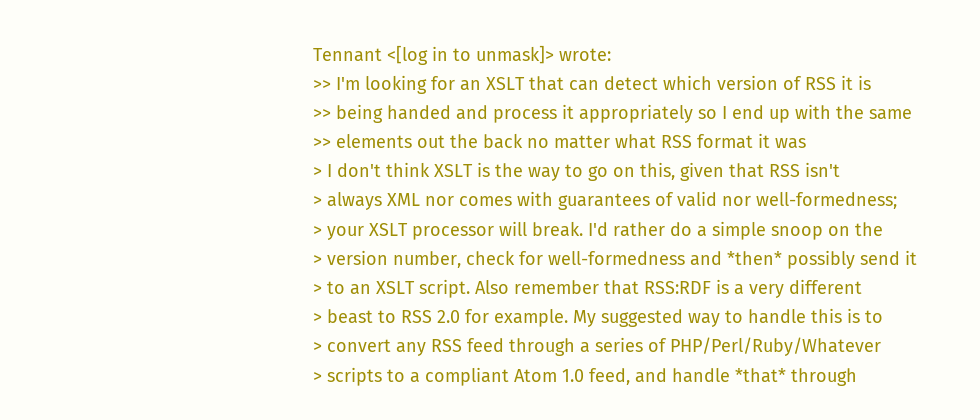Tennant <[log in to unmask]> wrote:
>> I'm looking for an XSLT that can detect which version of RSS it is
>> being handed and process it appropriately so I end up with the same
>> elements out the back no matter what RSS format it was
> I don't think XSLT is the way to go on this, given that RSS isn't
> always XML nor comes with guarantees of valid nor well-formedness;
> your XSLT processor will break. I'd rather do a simple snoop on the
> version number, check for well-formedness and *then* possibly send it
> to an XSLT script. Also remember that RSS:RDF is a very different
> beast to RSS 2.0 for example. My suggested way to handle this is to
> convert any RSS feed through a series of PHP/Perl/Ruby/Whatever
> scripts to a compliant Atom 1.0 feed, and handle *that* through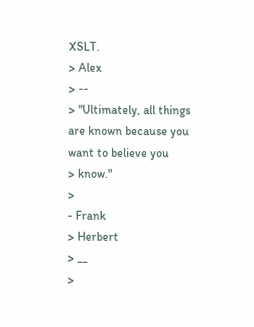XSLT.
> Alex
> --
> "Ultimately, all things are known because you want to believe you
> know."
>                                                          - Frank
> Herbert
> __
>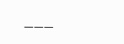___